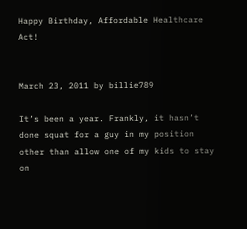Happy Birthday, Affordable Healthcare Act!


March 23, 2011 by billie789

It’s been a year. Frankly, it hasn’t done squat for a guy in my position other than allow one of my kids to stay on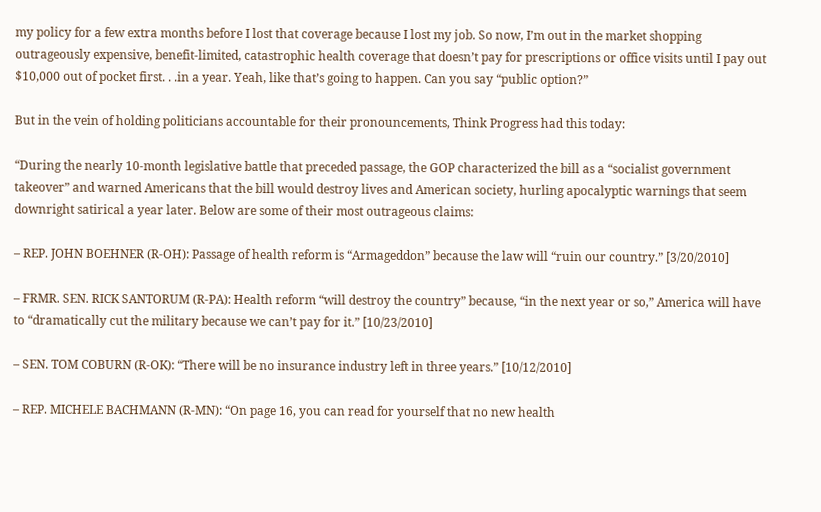my policy for a few extra months before I lost that coverage because I lost my job. So now, I’m out in the market shopping outrageously expensive, benefit-limited, catastrophic health coverage that doesn’t pay for prescriptions or office visits until I pay out $10,000 out of pocket first. . .in a year. Yeah, like that’s going to happen. Can you say “public option?”

But in the vein of holding politicians accountable for their pronouncements, Think Progress had this today:

“During the nearly 10-month legislative battle that preceded passage, the GOP characterized the bill as a “socialist government takeover” and warned Americans that the bill would destroy lives and American society, hurling apocalyptic warnings that seem downright satirical a year later. Below are some of their most outrageous claims:

– REP. JOHN BOEHNER (R-OH): Passage of health reform is “Armageddon” because the law will “ruin our country.” [3/20/2010]

– FRMR. SEN. RICK SANTORUM (R-PA): Health reform “will destroy the country” because, “in the next year or so,” America will have to “dramatically cut the military because we can’t pay for it.” [10/23/2010]

– SEN. TOM COBURN (R-OK): “There will be no insurance industry left in three years.” [10/12/2010]

– REP. MICHELE BACHMANN (R-MN): “On page 16, you can read for yourself that no new health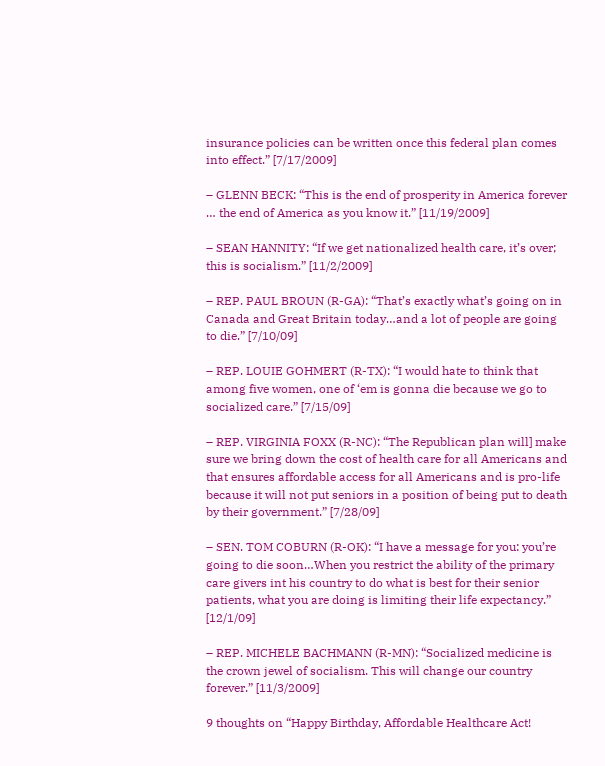insurance policies can be written once this federal plan comes into effect.” [7/17/2009]

– GLENN BECK: “This is the end of prosperity in America forever … the end of America as you know it.” [11/19/2009]

– SEAN HANNITY: “If we get nationalized health care, it’s over; this is socialism.” [11/2/2009]

– REP. PAUL BROUN (R-GA): “That’s exactly what’s going on in Canada and Great Britain today…and a lot of people are going to die.” [7/10/09]

– REP. LOUIE GOHMERT (R-TX): “I would hate to think that among five women, one of ‘em is gonna die because we go to socialized care.” [7/15/09]

– REP. VIRGINIA FOXX (R-NC): “The Republican plan will] make sure we bring down the cost of health care for all Americans and that ensures affordable access for all Americans and is pro-life because it will not put seniors in a position of being put to death by their government.” [7/28/09]

– SEN. TOM COBURN (R-OK): “I have a message for you: you’re going to die soon…When you restrict the ability of the primary care givers int his country to do what is best for their senior patients, what you are doing is limiting their life expectancy.” [12/1/09]

– REP. MICHELE BACHMANN (R-MN): “Socialized medicine is the crown jewel of socialism. This will change our country forever.” [11/3/2009]

9 thoughts on “Happy Birthday, Affordable Healthcare Act!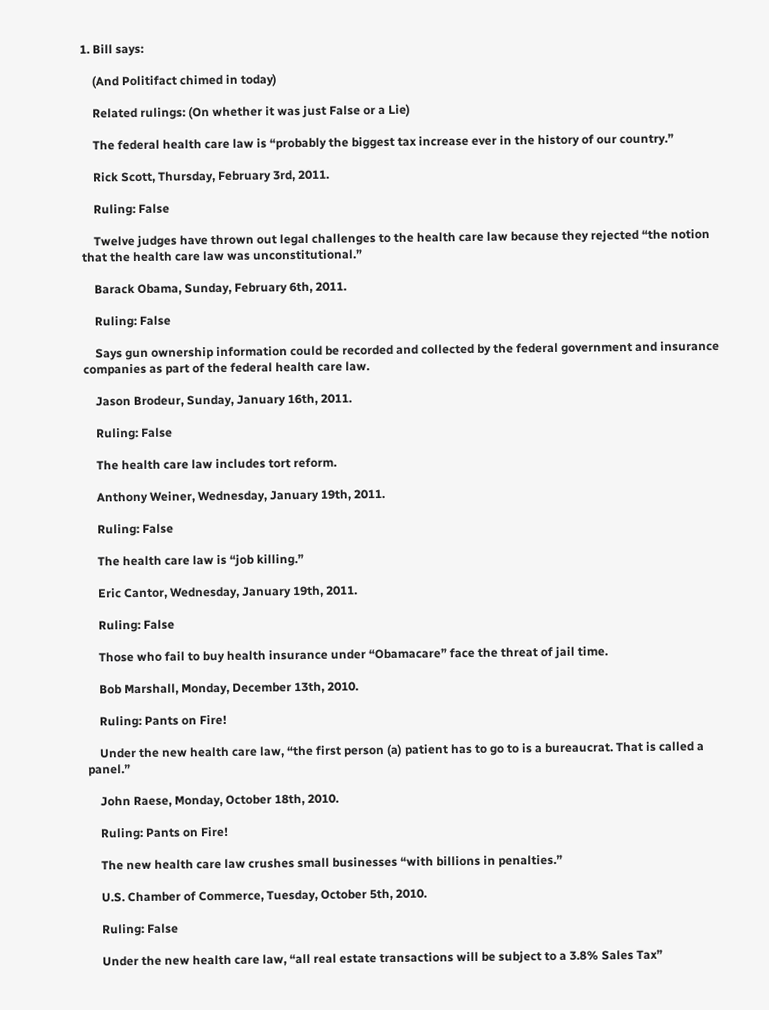1. Bill says:

    (And Politifact chimed in today)

    Related rulings: (On whether it was just False or a Lie)

    The federal health care law is “probably the biggest tax increase ever in the history of our country.”

    Rick Scott, Thursday, February 3rd, 2011.

    Ruling: False

    Twelve judges have thrown out legal challenges to the health care law because they rejected “the notion that the health care law was unconstitutional.”

    Barack Obama, Sunday, February 6th, 2011.

    Ruling: False

    Says gun ownership information could be recorded and collected by the federal government and insurance companies as part of the federal health care law.

    Jason Brodeur, Sunday, January 16th, 2011.

    Ruling: False

    The health care law includes tort reform.

    Anthony Weiner, Wednesday, January 19th, 2011.

    Ruling: False

    The health care law is “job killing.”

    Eric Cantor, Wednesday, January 19th, 2011.

    Ruling: False

    Those who fail to buy health insurance under “Obamacare” face the threat of jail time.

    Bob Marshall, Monday, December 13th, 2010.

    Ruling: Pants on Fire!

    Under the new health care law, “the first person (a) patient has to go to is a bureaucrat. That is called a panel.”

    John Raese, Monday, October 18th, 2010.

    Ruling: Pants on Fire!

    The new health care law crushes small businesses “with billions in penalties.”

    U.S. Chamber of Commerce, Tuesday, October 5th, 2010.

    Ruling: False

    Under the new health care law, “all real estate transactions will be subject to a 3.8% Sales Tax”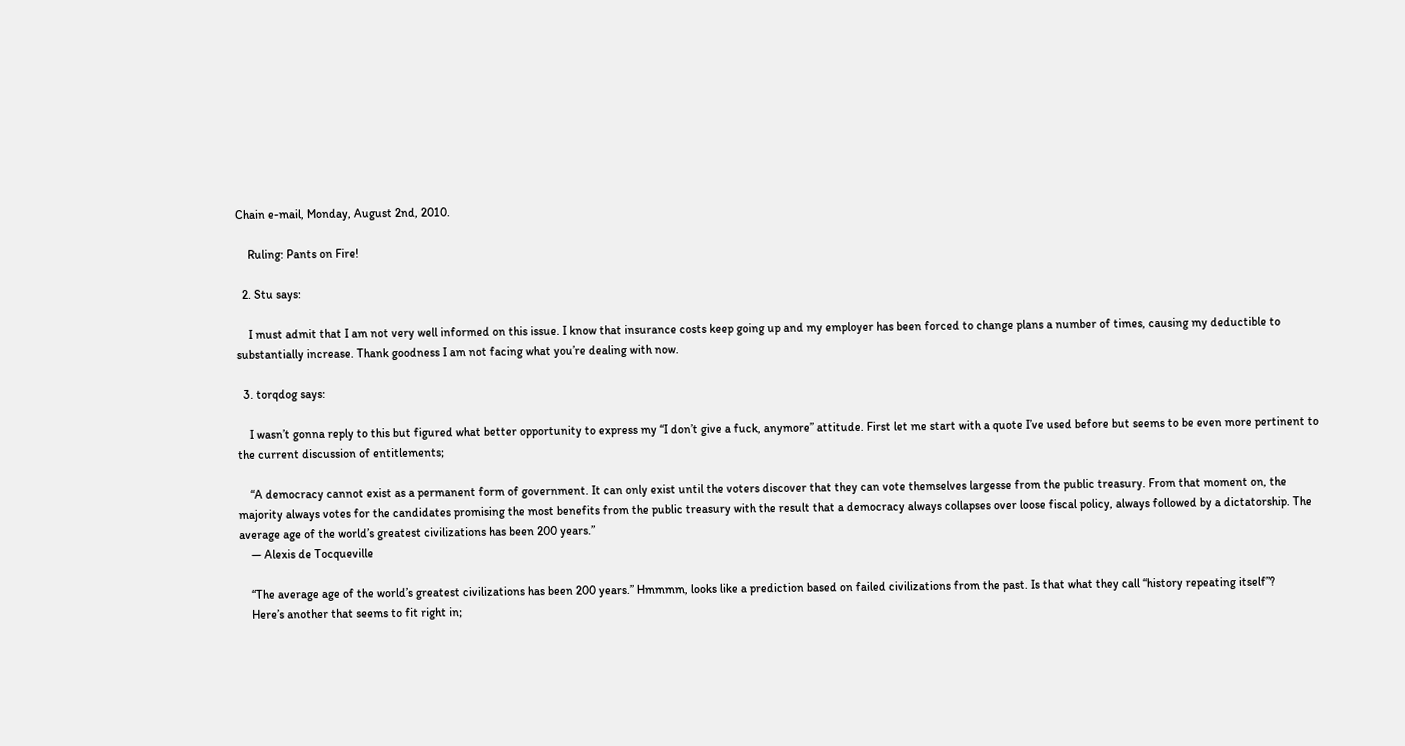Chain e-mail, Monday, August 2nd, 2010.

    Ruling: Pants on Fire!

  2. Stu says:

    I must admit that I am not very well informed on this issue. I know that insurance costs keep going up and my employer has been forced to change plans a number of times, causing my deductible to substantially increase. Thank goodness I am not facing what you’re dealing with now.

  3. torqdog says:

    I wasn’t gonna reply to this but figured what better opportunity to express my “I don’t give a fuck, anymore” attitude. First let me start with a quote I’ve used before but seems to be even more pertinent to the current discussion of entitlements;

    “A democracy cannot exist as a permanent form of government. It can only exist until the voters discover that they can vote themselves largesse from the public treasury. From that moment on, the majority always votes for the candidates promising the most benefits from the public treasury with the result that a democracy always collapses over loose fiscal policy, always followed by a dictatorship. The average age of the world’s greatest civilizations has been 200 years.”
    — Alexis de Tocqueville

    “The average age of the world’s greatest civilizations has been 200 years.” Hmmmm, looks like a prediction based on failed civilizations from the past. Is that what they call “history repeating itself”?
    Here’s another that seems to fit right in;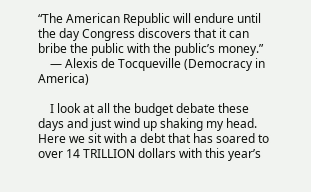“The American Republic will endure until the day Congress discovers that it can bribe the public with the public’s money.”
    — Alexis de Tocqueville (Democracy in America)

    I look at all the budget debate these days and just wind up shaking my head. Here we sit with a debt that has soared to over 14 TRILLION dollars with this year’s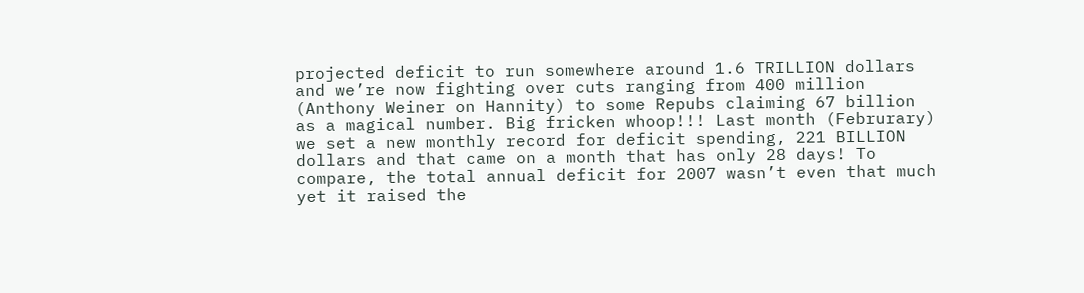projected deficit to run somewhere around 1.6 TRILLION dollars and we’re now fighting over cuts ranging from 400 million (Anthony Weiner on Hannity) to some Repubs claiming 67 billion as a magical number. Big fricken whoop!!! Last month (Februrary) we set a new monthly record for deficit spending, 221 BILLION dollars and that came on a month that has only 28 days! To compare, the total annual deficit for 2007 wasn’t even that much yet it raised the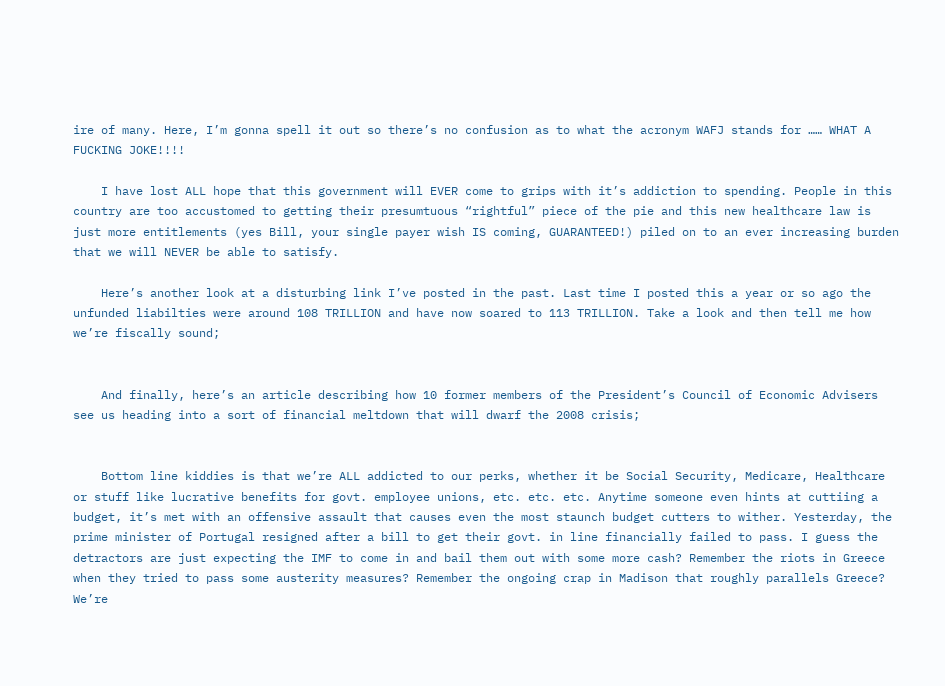ire of many. Here, I’m gonna spell it out so there’s no confusion as to what the acronym WAFJ stands for …… WHAT A FUCKING JOKE!!!!

    I have lost ALL hope that this government will EVER come to grips with it’s addiction to spending. People in this country are too accustomed to getting their presumtuous “rightful” piece of the pie and this new healthcare law is just more entitlements (yes Bill, your single payer wish IS coming, GUARANTEED!) piled on to an ever increasing burden that we will NEVER be able to satisfy.

    Here’s another look at a disturbing link I’ve posted in the past. Last time I posted this a year or so ago the unfunded liabilties were around 108 TRILLION and have now soared to 113 TRILLION. Take a look and then tell me how we’re fiscally sound;


    And finally, here’s an article describing how 10 former members of the President’s Council of Economic Advisers see us heading into a sort of financial meltdown that will dwarf the 2008 crisis;


    Bottom line kiddies is that we’re ALL addicted to our perks, whether it be Social Security, Medicare, Healthcare or stuff like lucrative benefits for govt. employee unions, etc. etc. etc. Anytime someone even hints at cuttiing a budget, it’s met with an offensive assault that causes even the most staunch budget cutters to wither. Yesterday, the prime minister of Portugal resigned after a bill to get their govt. in line financially failed to pass. I guess the detractors are just expecting the IMF to come in and bail them out with some more cash? Remember the riots in Greece when they tried to pass some austerity measures? Remember the ongoing crap in Madison that roughly parallels Greece? We’re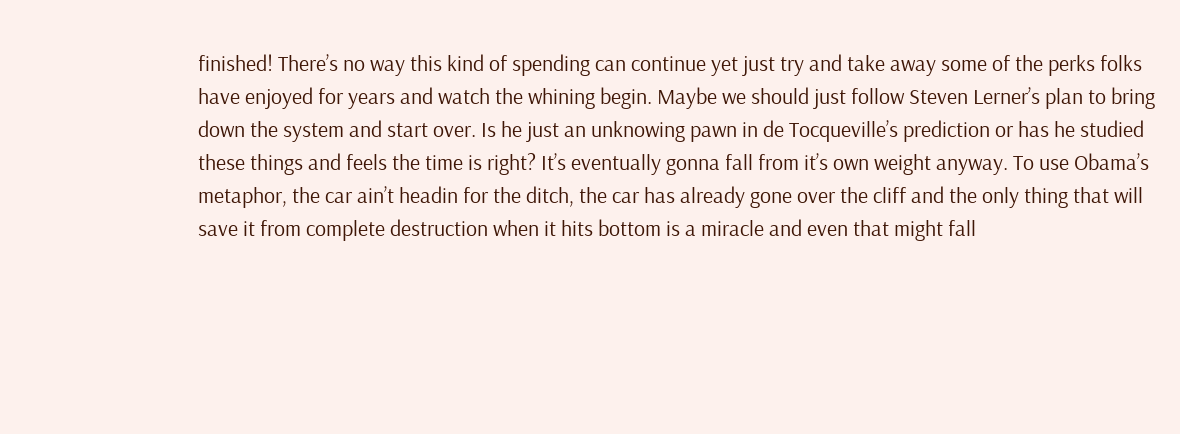finished! There’s no way this kind of spending can continue yet just try and take away some of the perks folks have enjoyed for years and watch the whining begin. Maybe we should just follow Steven Lerner’s plan to bring down the system and start over. Is he just an unknowing pawn in de Tocqueville’s prediction or has he studied these things and feels the time is right? It’s eventually gonna fall from it’s own weight anyway. To use Obama’s metaphor, the car ain’t headin for the ditch, the car has already gone over the cliff and the only thing that will save it from complete destruction when it hits bottom is a miracle and even that might fall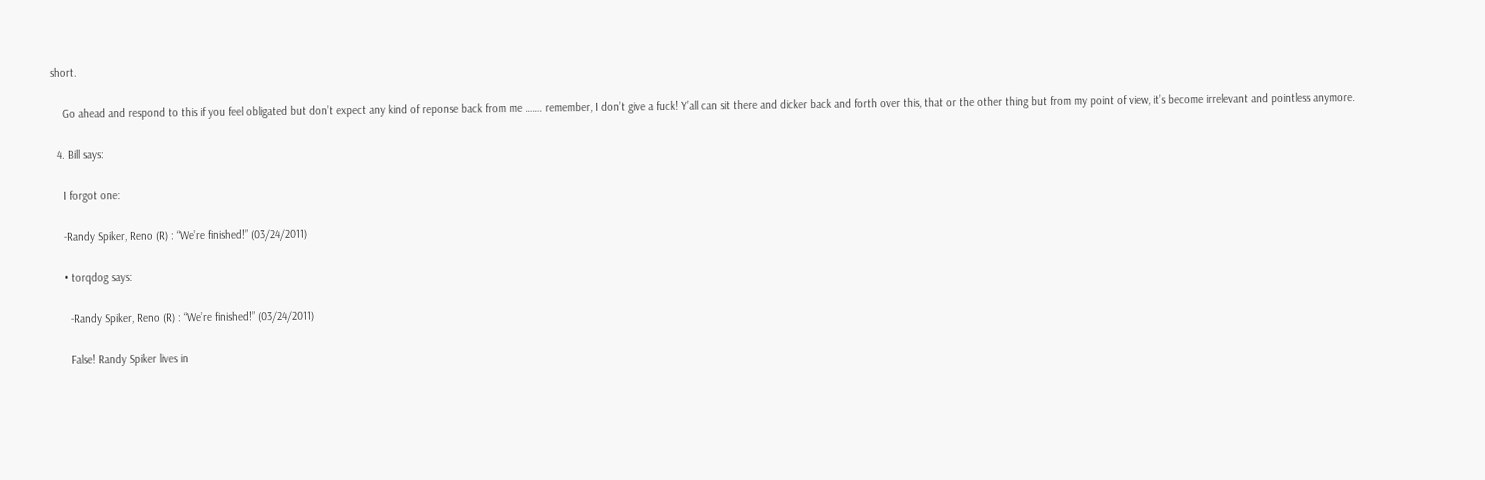short.

    Go ahead and respond to this if you feel obligated but don’t expect any kind of reponse back from me ……. remember, I don’t give a fuck! Y’all can sit there and dicker back and forth over this, that or the other thing but from my point of view, it’s become irrelevant and pointless anymore.

  4. Bill says:

    I forgot one:

    -Randy Spiker, Reno (R) : “We’re finished!” (03/24/2011)

    • torqdog says:

      -Randy Spiker, Reno (R) : “We’re finished!” (03/24/2011)

      False! Randy Spiker lives in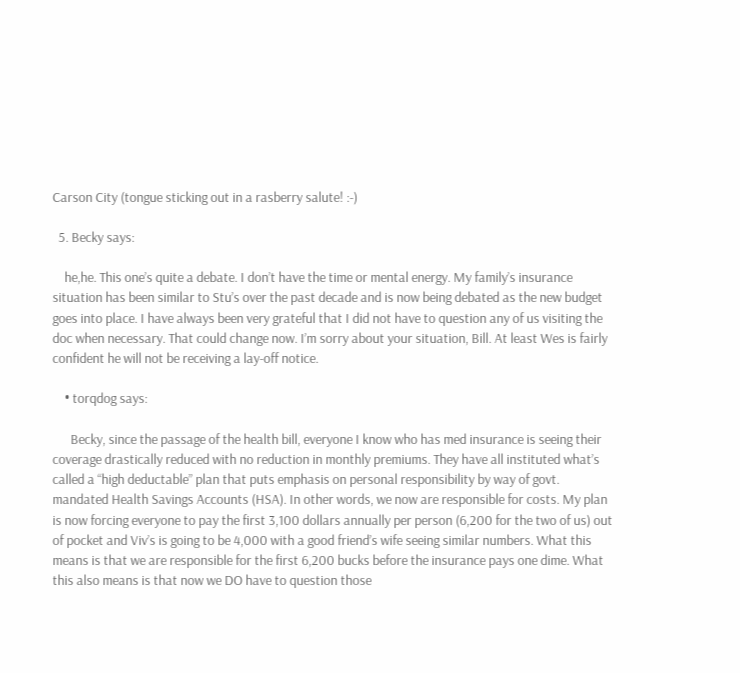Carson City (tongue sticking out in a rasberry salute! :-)

  5. Becky says:

    he,he. This one’s quite a debate. I don’t have the time or mental energy. My family’s insurance situation has been similar to Stu’s over the past decade and is now being debated as the new budget goes into place. I have always been very grateful that I did not have to question any of us visiting the doc when necessary. That could change now. I’m sorry about your situation, Bill. At least Wes is fairly confident he will not be receiving a lay-off notice.

    • torqdog says:

      Becky, since the passage of the health bill, everyone I know who has med insurance is seeing their coverage drastically reduced with no reduction in monthly premiums. They have all instituted what’s called a “high deductable” plan that puts emphasis on personal responsibility by way of govt. mandated Health Savings Accounts (HSA). In other words, we now are responsible for costs. My plan is now forcing everyone to pay the first 3,100 dollars annually per person (6,200 for the two of us) out of pocket and Viv’s is going to be 4,000 with a good friend’s wife seeing similar numbers. What this means is that we are responsible for the first 6,200 bucks before the insurance pays one dime. What this also means is that now we DO have to question those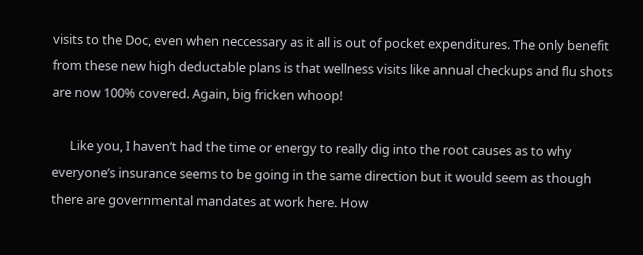visits to the Doc, even when neccessary as it all is out of pocket expenditures. The only benefit from these new high deductable plans is that wellness visits like annual checkups and flu shots are now 100% covered. Again, big fricken whoop!

      Like you, I haven’t had the time or energy to really dig into the root causes as to why everyone’s insurance seems to be going in the same direction but it would seem as though there are governmental mandates at work here. How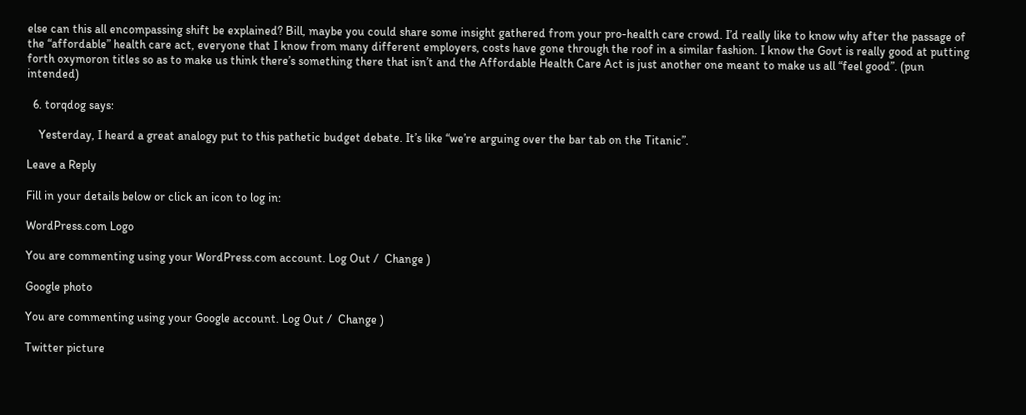else can this all encompassing shift be explained? Bill, maybe you could share some insight gathered from your pro-health care crowd. I’d really like to know why after the passage of the “affordable” health care act, everyone that I know from many different employers, costs have gone through the roof in a similar fashion. I know the Govt is really good at putting forth oxymoron titles so as to make us think there’s something there that isn’t and the Affordable Health Care Act is just another one meant to make us all “feel good”. (pun intended)

  6. torqdog says:

    Yesterday, I heard a great analogy put to this pathetic budget debate. It’s like “we’re arguing over the bar tab on the Titanic”.

Leave a Reply

Fill in your details below or click an icon to log in:

WordPress.com Logo

You are commenting using your WordPress.com account. Log Out /  Change )

Google photo

You are commenting using your Google account. Log Out /  Change )

Twitter picture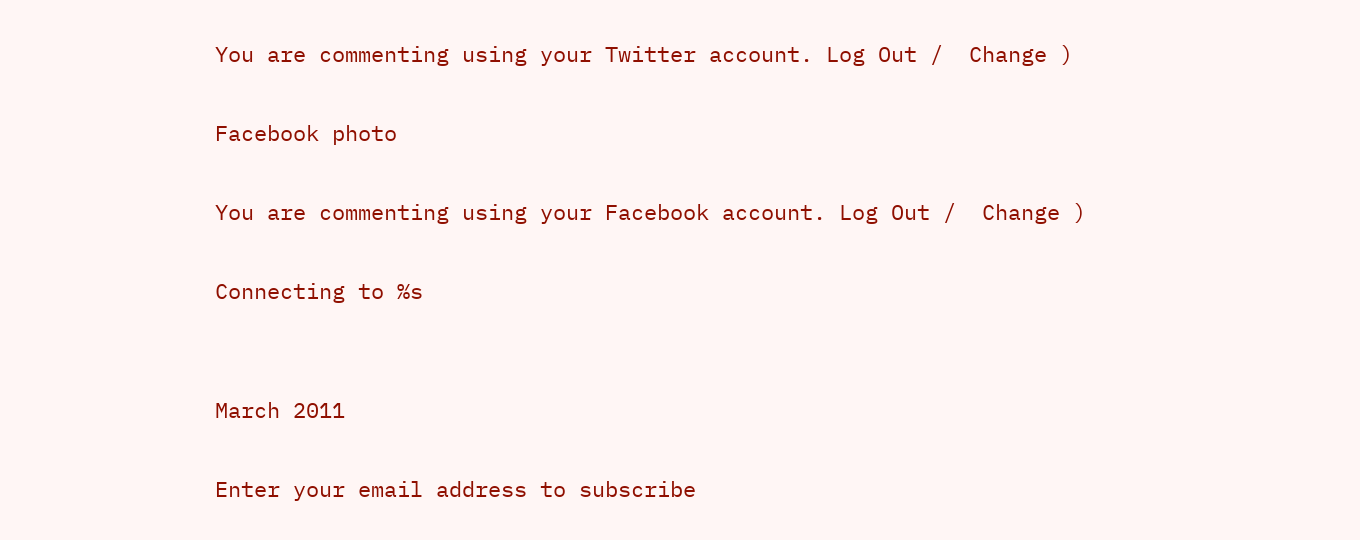You are commenting using your Twitter account. Log Out /  Change )

Facebook photo

You are commenting using your Facebook account. Log Out /  Change )

Connecting to %s


March 2011

Enter your email address to subscribe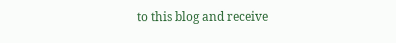to this blog and receive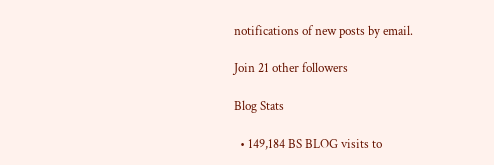notifications of new posts by email.

Join 21 other followers

Blog Stats

  • 149,184 BS BLOG visits to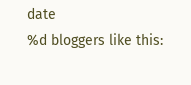date
%d bloggers like this: